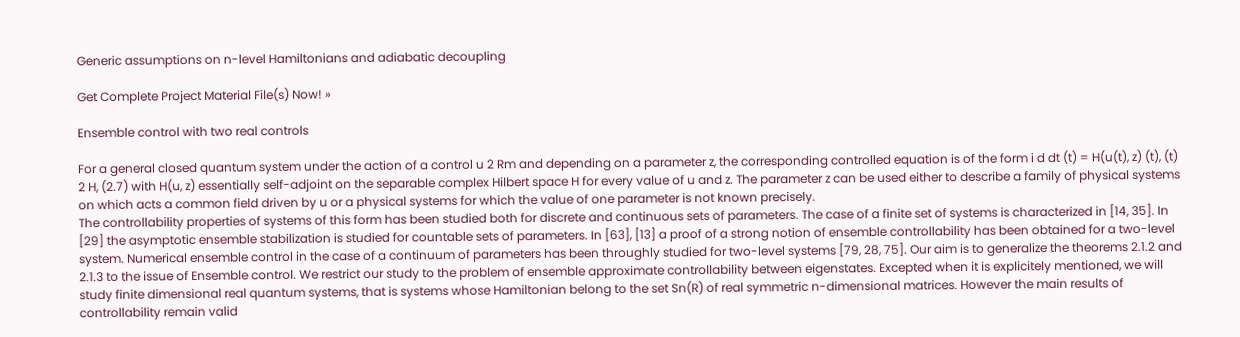Generic assumptions on n-level Hamiltonians and adiabatic decoupling

Get Complete Project Material File(s) Now! »

Ensemble control with two real controls

For a general closed quantum system under the action of a control u 2 Rm and depending on a parameter z, the corresponding controlled equation is of the form i d dt (t) = H(u(t), z) (t), (t) 2 H, (2.7) with H(u, z) essentially self-adjoint on the separable complex Hilbert space H for every value of u and z. The parameter z can be used either to describe a family of physical systems on which acts a common field driven by u or a physical systems for which the value of one parameter is not known precisely.
The controllability properties of systems of this form has been studied both for discrete and continuous sets of parameters. The case of a finite set of systems is characterized in [14, 35]. In [29] the asymptotic ensemble stabilization is studied for countable sets of parameters. In [63], [13] a proof of a strong notion of ensemble controllability has been obtained for a two-level system. Numerical ensemble control in the case of a continuum of parameters has been throughly studied for two-level systems [79, 28, 75]. Our aim is to generalize the theorems 2.1.2 and 2.1.3 to the issue of Ensemble control. We restrict our study to the problem of ensemble approximate controllability between eigenstates. Excepted when it is explicitely mentioned, we will study finite dimensional real quantum systems, that is systems whose Hamiltonian belong to the set Sn(R) of real symmetric n-dimensional matrices. However the main results of controllability remain valid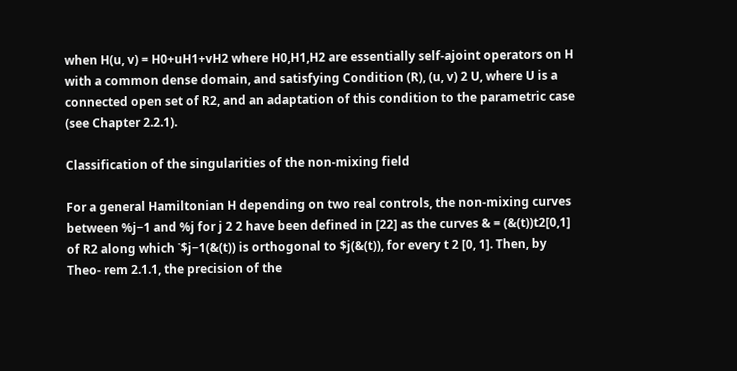when H(u, v) = H0+uH1+vH2 where H0,H1,H2 are essentially self-ajoint operators on H with a common dense domain, and satisfying Condition (R), (u, v) 2 U, where U is a connected open set of R2, and an adaptation of this condition to the parametric case (see Chapter 2.2.1).

Classification of the singularities of the non-mixing field

For a general Hamiltonian H depending on two real controls, the non-mixing curves between %j−1 and %j for j 2 2 have been defined in [22] as the curves & = (&(t))t2[0,1] of R2 along which ˙$j−1(&(t)) is orthogonal to $j(&(t)), for every t 2 [0, 1]. Then, by Theo- rem 2.1.1, the precision of the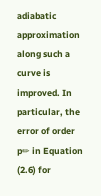adiabatic approximation along such a curve is improved. In particular, the error of order p✏ in Equation (2.6) for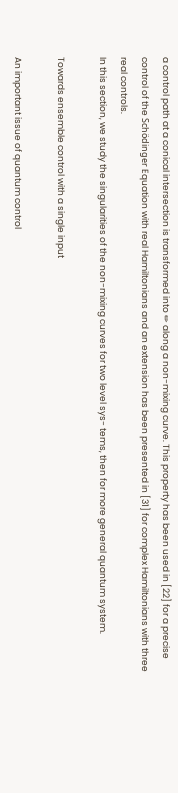a control path at a conical intersection is transformed into ✏ along a non-mixing curve. This property has been used in [22] for a precise control of the Schödinger Equation with real Hamiltonians and an extension has been presented in [31] for complex Hamiltonians with three real controls.
In this section, we study the singularities of the non-mixing curves for two level sys- tems, then for more general quantum system.

Towards ensemble control with a single input

An important issue of quantum control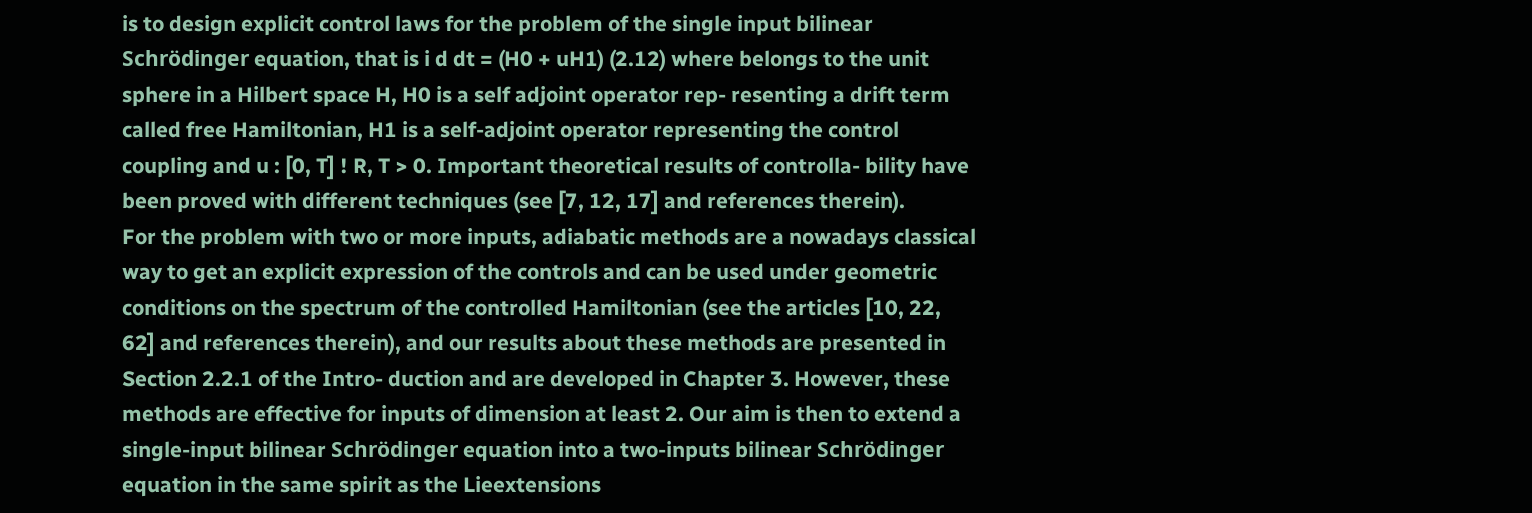is to design explicit control laws for the problem of the single input bilinear Schrödinger equation, that is i d dt = (H0 + uH1) (2.12) where belongs to the unit sphere in a Hilbert space H, H0 is a self adjoint operator rep- resenting a drift term called free Hamiltonian, H1 is a self-adjoint operator representing the control coupling and u : [0, T] ! R, T > 0. Important theoretical results of controlla- bility have been proved with different techniques (see [7, 12, 17] and references therein).
For the problem with two or more inputs, adiabatic methods are a nowadays classical way to get an explicit expression of the controls and can be used under geometric conditions on the spectrum of the controlled Hamiltonian (see the articles [10, 22, 62] and references therein), and our results about these methods are presented in Section 2.2.1 of the Intro- duction and are developed in Chapter 3. However, these methods are effective for inputs of dimension at least 2. Our aim is then to extend a single-input bilinear Schrödinger equation into a two-inputs bilinear Schrödinger equation in the same spirit as the Lieextensions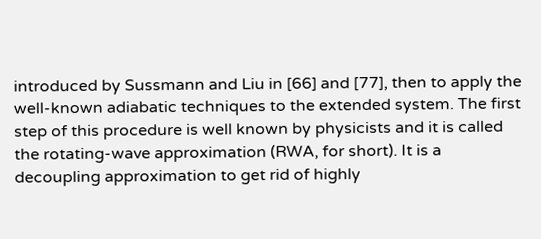introduced by Sussmann and Liu in [66] and [77], then to apply the well-known adiabatic techniques to the extended system. The first step of this procedure is well known by physicists and it is called the rotating-wave approximation (RWA, for short). It is a decoupling approximation to get rid of highly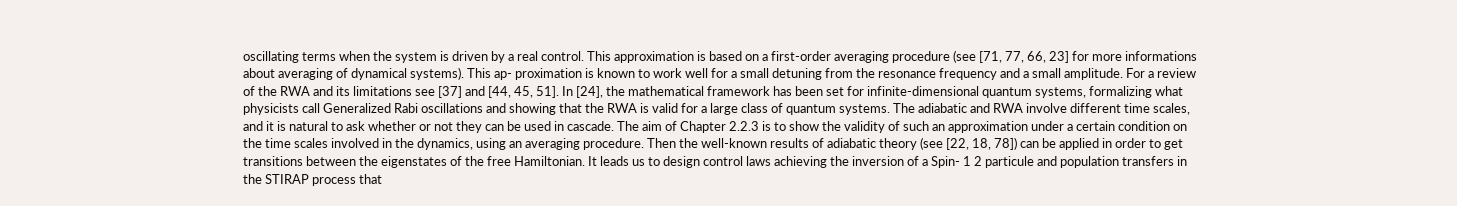oscillating terms when the system is driven by a real control. This approximation is based on a first-order averaging procedure (see [71, 77, 66, 23] for more informations about averaging of dynamical systems). This ap- proximation is known to work well for a small detuning from the resonance frequency and a small amplitude. For a review of the RWA and its limitations see [37] and [44, 45, 51]. In [24], the mathematical framework has been set for infinite-dimensional quantum systems, formalizing what physicists call Generalized Rabi oscillations and showing that the RWA is valid for a large class of quantum systems. The adiabatic and RWA involve different time scales, and it is natural to ask whether or not they can be used in cascade. The aim of Chapter 2.2.3 is to show the validity of such an approximation under a certain condition on the time scales involved in the dynamics, using an averaging procedure. Then the well-known results of adiabatic theory (see [22, 18, 78]) can be applied in order to get transitions between the eigenstates of the free Hamiltonian. It leads us to design control laws achieving the inversion of a Spin- 1 2 particule and population transfers in the STIRAP process that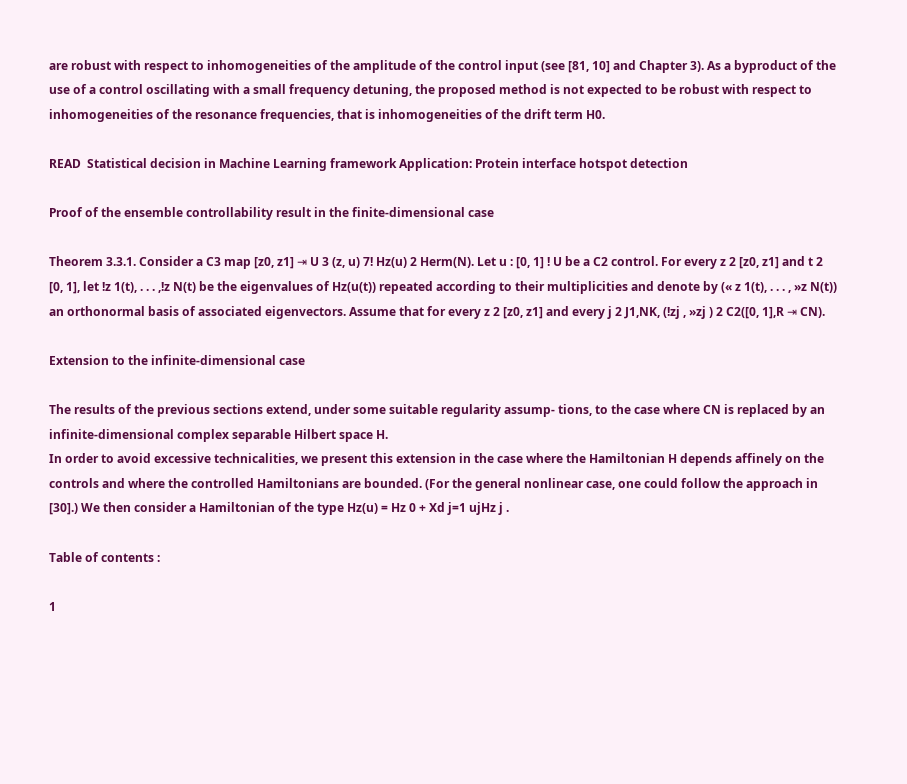are robust with respect to inhomogeneities of the amplitude of the control input (see [81, 10] and Chapter 3). As a byproduct of the use of a control oscillating with a small frequency detuning, the proposed method is not expected to be robust with respect to inhomogeneities of the resonance frequencies, that is inhomogeneities of the drift term H0.

READ  Statistical decision in Machine Learning framework Application: Protein interface hotspot detection

Proof of the ensemble controllability result in the finite-dimensional case

Theorem 3.3.1. Consider a C3 map [z0, z1] ⇥ U 3 (z, u) 7! Hz(u) 2 Herm(N). Let u : [0, 1] ! U be a C2 control. For every z 2 [z0, z1] and t 2 [0, 1], let !z 1(t), . . . ,!z N(t) be the eigenvalues of Hz(u(t)) repeated according to their multiplicities and denote by (« z 1(t), . . . , »z N(t)) an orthonormal basis of associated eigenvectors. Assume that for every z 2 [z0, z1] and every j 2 J1,NK, (!zj , »zj ) 2 C2([0, 1],R ⇥ CN).

Extension to the infinite-dimensional case

The results of the previous sections extend, under some suitable regularity assump- tions, to the case where CN is replaced by an infinite-dimensional complex separable Hilbert space H.
In order to avoid excessive technicalities, we present this extension in the case where the Hamiltonian H depends affinely on the controls and where the controlled Hamiltonians are bounded. (For the general nonlinear case, one could follow the approach in [30].) We then consider a Hamiltonian of the type Hz(u) = Hz 0 + Xd j=1 ujHz j .

Table of contents :

1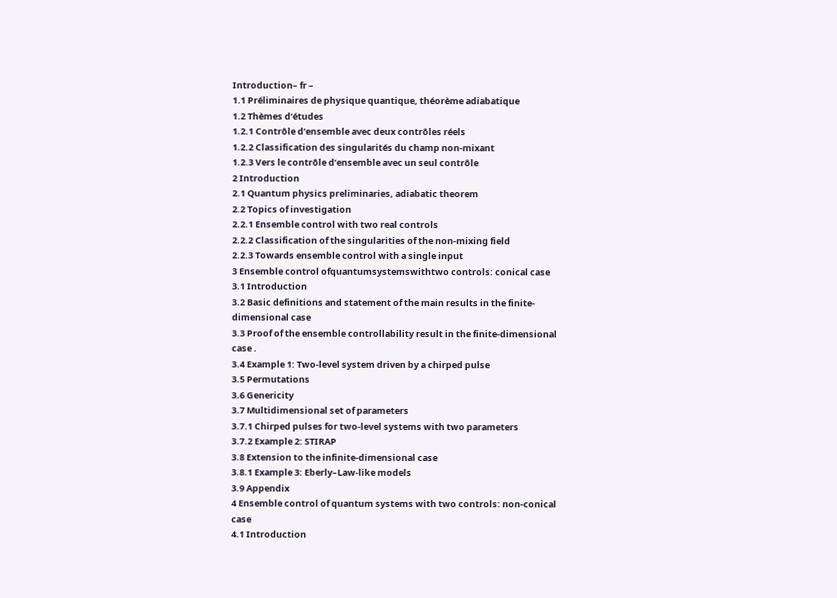Introduction– fr –
1.1 Préliminaires de physique quantique, théorème adiabatique
1.2 Thèmes d’études
1.2.1 Contrôle d’ensemble avec deux contrôles réels
1.2.2 Classification des singularités du champ non-mixant
1.2.3 Vers le contrôle d’ensemble avec un seul contrôle
2 Introduction
2.1 Quantum physics preliminaries, adiabatic theorem
2.2 Topics of investigation
2.2.1 Ensemble control with two real controls
2.2.2 Classification of the singularities of the non-mixing field
2.2.3 Towards ensemble control with a single input
3 Ensemble control ofquantumsystemswithtwo controls: conical case
3.1 Introduction
3.2 Basic definitions and statement of the main results in the finite-dimensional case
3.3 Proof of the ensemble controllability result in the finite-dimensional case .
3.4 Example 1: Two-level system driven by a chirped pulse
3.5 Permutations
3.6 Genericity
3.7 Multidimensional set of parameters
3.7.1 Chirped pulses for two-level systems with two parameters
3.7.2 Example 2: STIRAP
3.8 Extension to the infinite-dimensional case
3.8.1 Example 3: Eberly–Law-like models
3.9 Appendix
4 Ensemble control of quantum systems with two controls: non-conical case
4.1 Introduction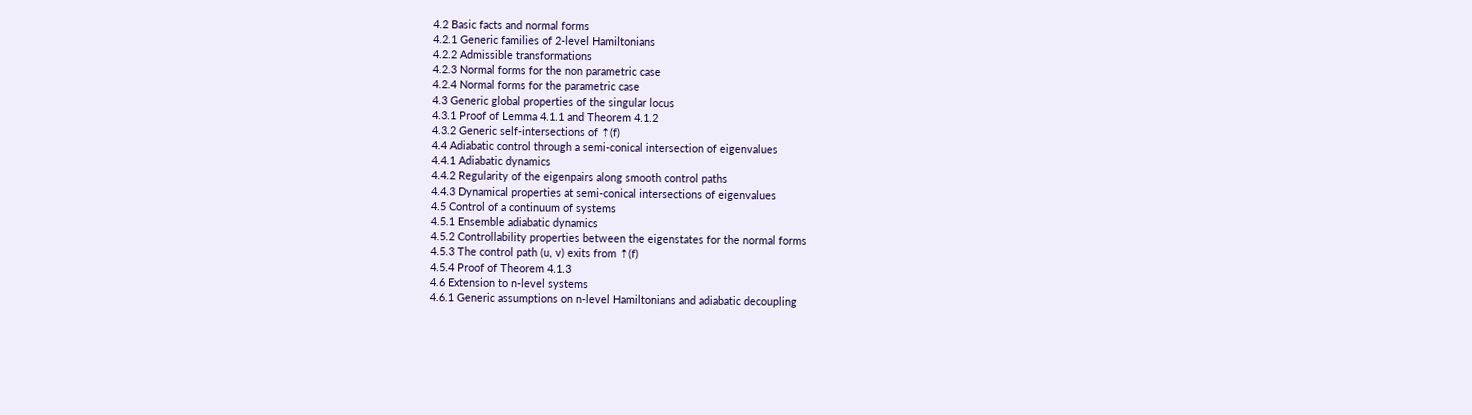4.2 Basic facts and normal forms
4.2.1 Generic families of 2-level Hamiltonians
4.2.2 Admissible transformations
4.2.3 Normal forms for the non parametric case
4.2.4 Normal forms for the parametric case
4.3 Generic global properties of the singular locus
4.3.1 Proof of Lemma 4.1.1 and Theorem 4.1.2
4.3.2 Generic self-intersections of ⇡(f)
4.4 Adiabatic control through a semi-conical intersection of eigenvalues
4.4.1 Adiabatic dynamics
4.4.2 Regularity of the eigenpairs along smooth control paths
4.4.3 Dynamical properties at semi-conical intersections of eigenvalues
4.5 Control of a continuum of systems
4.5.1 Ensemble adiabatic dynamics
4.5.2 Controllability properties between the eigenstates for the normal forms
4.5.3 The control path (u, v) exits from ⇡(f)
4.5.4 Proof of Theorem 4.1.3
4.6 Extension to n-level systems
4.6.1 Generic assumptions on n-level Hamiltonians and adiabatic decoupling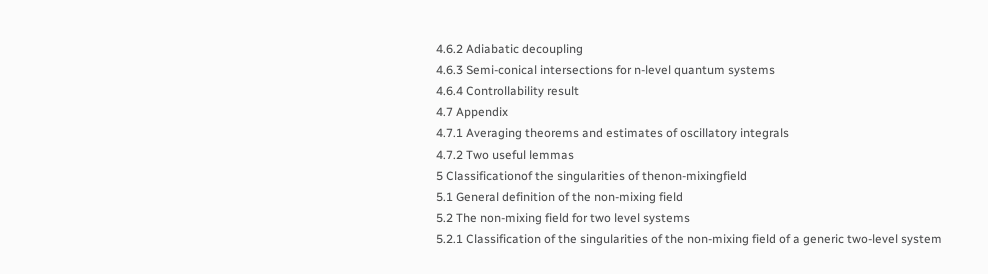4.6.2 Adiabatic decoupling
4.6.3 Semi-conical intersections for n-level quantum systems
4.6.4 Controllability result
4.7 Appendix
4.7.1 Averaging theorems and estimates of oscillatory integrals
4.7.2 Two useful lemmas
5 Classificationof the singularities of thenon-mixingfield
5.1 General definition of the non-mixing field
5.2 The non-mixing field for two level systems
5.2.1 Classification of the singularities of the non-mixing field of a generic two-level system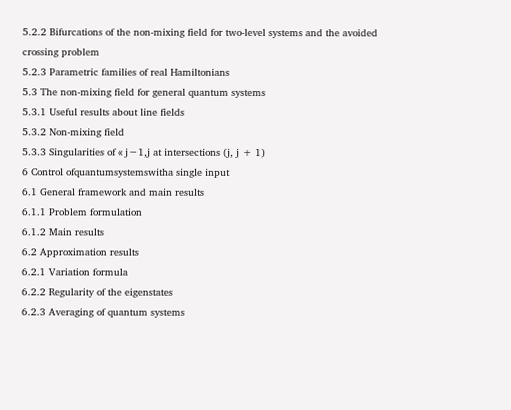5.2.2 Bifurcations of the non-mixing field for two-level systems and the avoided crossing problem
5.2.3 Parametric families of real Hamiltonians
5.3 The non-mixing field for general quantum systems
5.3.1 Useful results about line fields
5.3.2 Non-mixing field
5.3.3 Singularities of « j−1,j at intersections (j, j + 1)
6 Control ofquantumsystemswitha single input
6.1 General framework and main results
6.1.1 Problem formulation
6.1.2 Main results
6.2 Approximation results
6.2.1 Variation formula
6.2.2 Regularity of the eigenstates
6.2.3 Averaging of quantum systems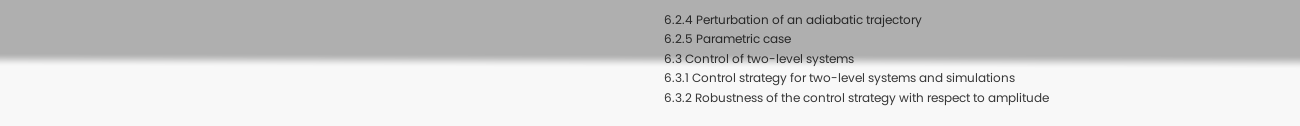6.2.4 Perturbation of an adiabatic trajectory
6.2.5 Parametric case
6.3 Control of two-level systems
6.3.1 Control strategy for two-level systems and simulations
6.3.2 Robustness of the control strategy with respect to amplitude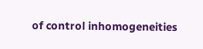of control inhomogeneities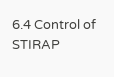6.4 Control of STIRAP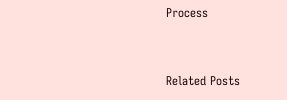Process


Related Posts